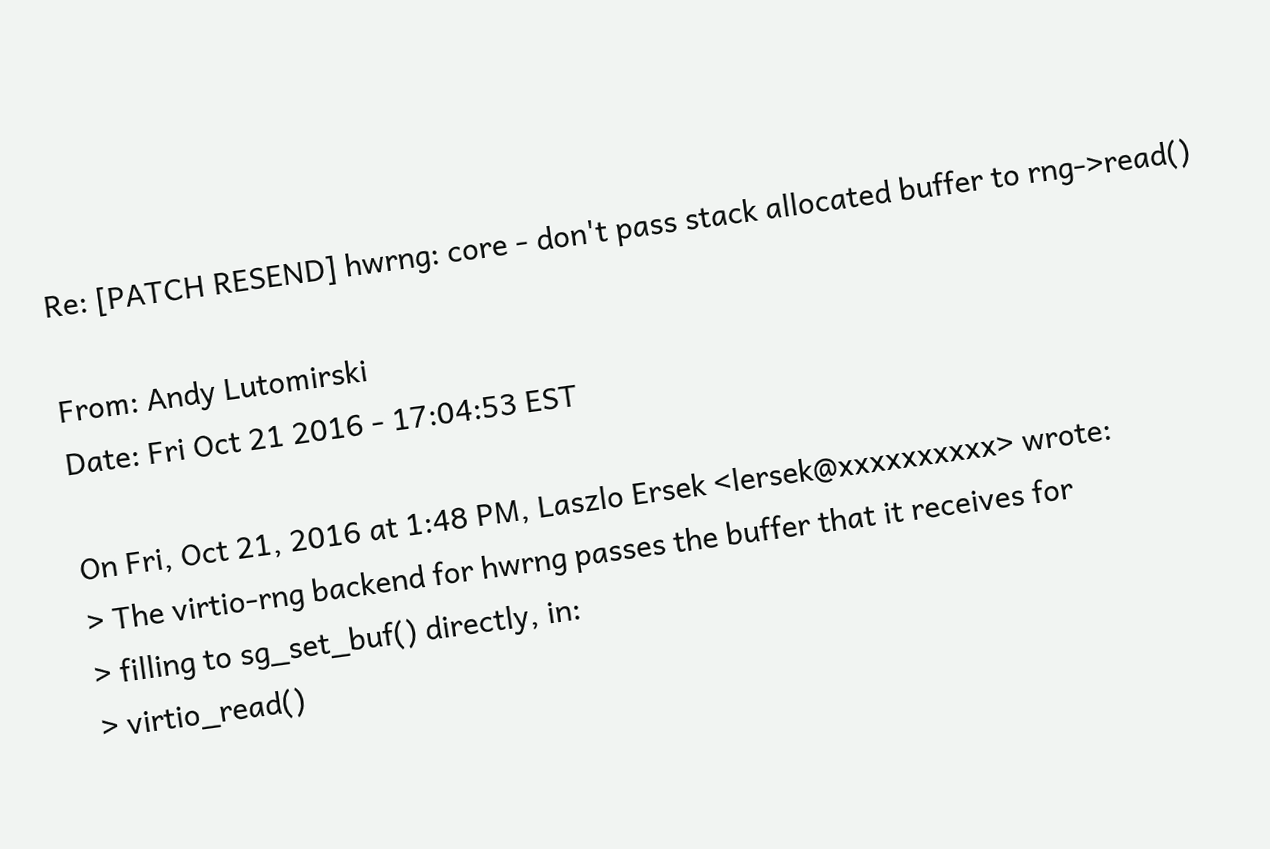Re: [PATCH RESEND] hwrng: core - don't pass stack allocated buffer to rng->read()

From: Andy Lutomirski
Date: Fri Oct 21 2016 - 17:04:53 EST

On Fri, Oct 21, 2016 at 1:48 PM, Laszlo Ersek <lersek@xxxxxxxxxx> wrote:
> The virtio-rng backend for hwrng passes the buffer that it receives for
> filling to sg_set_buf() directly, in:
> virtio_read()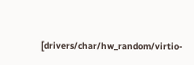[drivers/char/hw_random/virtio-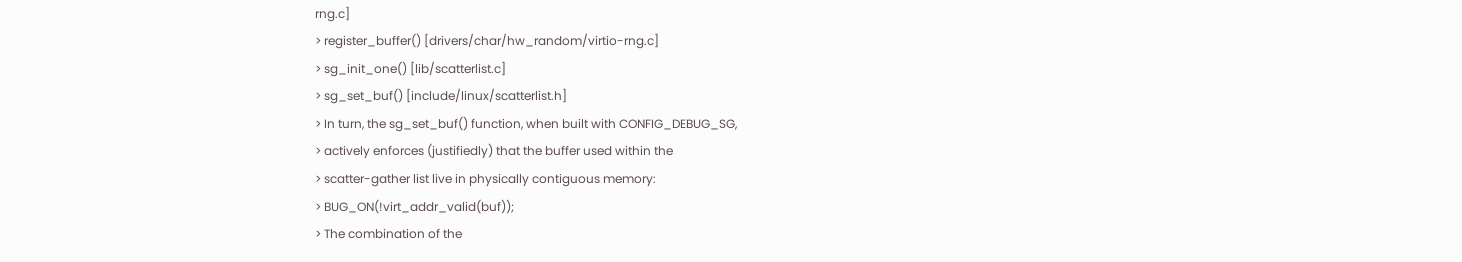rng.c]
> register_buffer() [drivers/char/hw_random/virtio-rng.c]
> sg_init_one() [lib/scatterlist.c]
> sg_set_buf() [include/linux/scatterlist.h]
> In turn, the sg_set_buf() function, when built with CONFIG_DEBUG_SG,
> actively enforces (justifiedly) that the buffer used within the
> scatter-gather list live in physically contiguous memory:
> BUG_ON(!virt_addr_valid(buf));
> The combination of the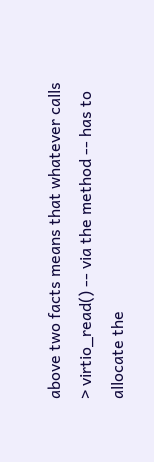above two facts means that whatever calls
> virtio_read() -- via the method -- has to allocate the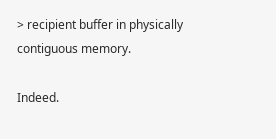> recipient buffer in physically contiguous memory.

Indeed.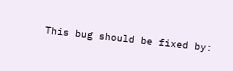This bug should be fixed by: